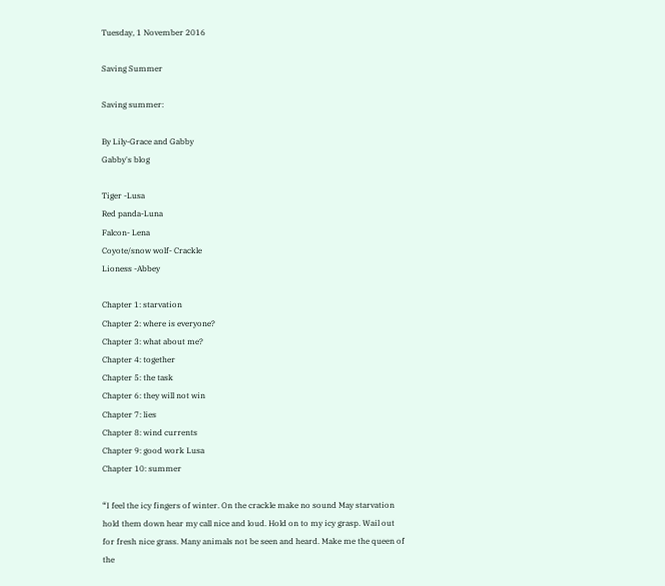Tuesday, 1 November 2016

Saving Summer

Saving summer:

By Lily-Grace and Gabby
Gabby's blog

Tiger -Lusa
Red panda-Luna
Falcon- Lena
Coyote/snow wolf- Crackle
Lioness -Abbey

Chapter 1: starvation
Chapter 2: where is everyone?
Chapter 3: what about me?
Chapter 4: together
Chapter 5: the task
Chapter 6: they will not win
Chapter 7: lies
Chapter 8: wind currents
Chapter 9: good work Lusa
Chapter 10: summer

“I feel the icy fingers of winter. On the crackle make no sound May starvation hold them down hear my call nice and loud. Hold on to my icy grasp. Wail out for fresh nice grass. Many animals not be seen and heard. Make me the queen of the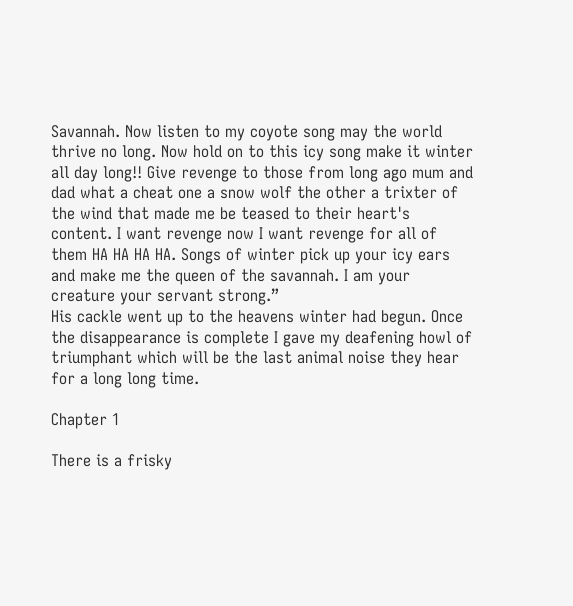Savannah. Now listen to my coyote song may the world thrive no long. Now hold on to this icy song make it winter all day long!! Give revenge to those from long ago mum and dad what a cheat one a snow wolf the other a trixter of the wind that made me be teased to their heart's content. I want revenge now I want revenge for all of them HA HA HA HA. Songs of winter pick up your icy ears and make me the queen of the savannah. I am your creature your servant strong.”
His cackle went up to the heavens winter had begun. Once the disappearance is complete I gave my deafening howl of triumphant which will be the last animal noise they hear for a long long time.

Chapter 1

There is a frisky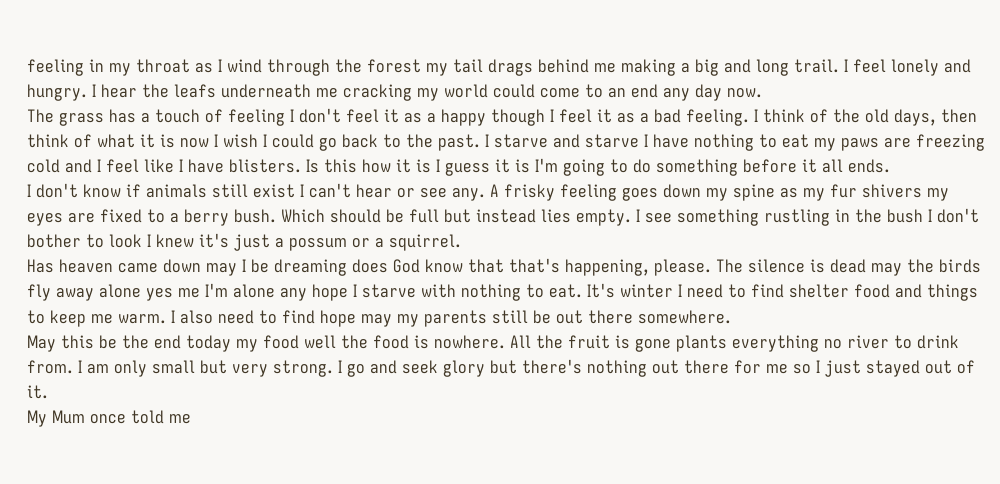feeling in my throat as I wind through the forest my tail drags behind me making a big and long trail. I feel lonely and hungry. I hear the leafs underneath me cracking my world could come to an end any day now.
The grass has a touch of feeling I don't feel it as a happy though I feel it as a bad feeling. I think of the old days, then think of what it is now I wish I could go back to the past. I starve and starve I have nothing to eat my paws are freezing cold and I feel like I have blisters. Is this how it is I guess it is I'm going to do something before it all ends.
I don't know if animals still exist I can't hear or see any. A frisky feeling goes down my spine as my fur shivers my eyes are fixed to a berry bush. Which should be full but instead lies empty. I see something rustling in the bush I don't bother to look I knew it's just a possum or a squirrel.
Has heaven came down may I be dreaming does God know that that's happening, please. The silence is dead may the birds fly away alone yes me I'm alone any hope I starve with nothing to eat. It's winter I need to find shelter food and things to keep me warm. I also need to find hope may my parents still be out there somewhere.
May this be the end today my food well the food is nowhere. All the fruit is gone plants everything no river to drink from. I am only small but very strong. I go and seek glory but there's nothing out there for me so I just stayed out of it.
My Mum once told me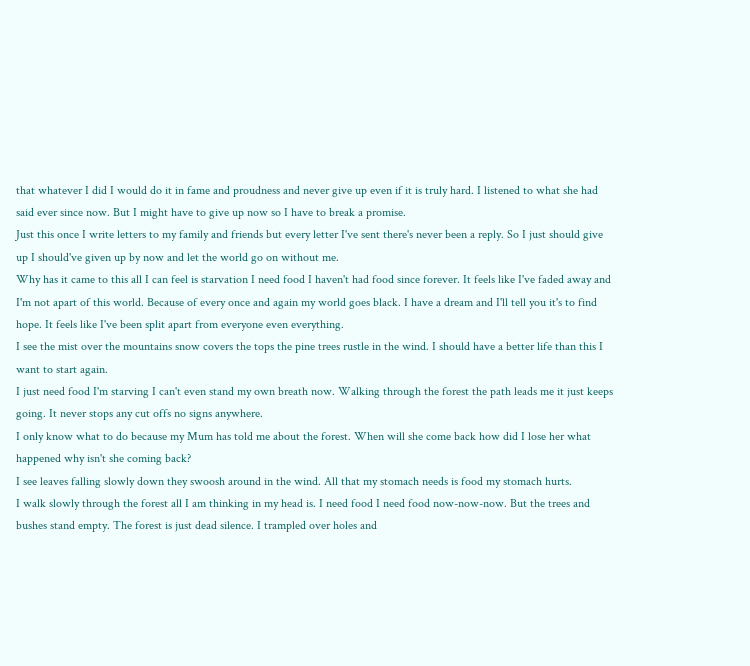that whatever I did I would do it in fame and proudness and never give up even if it is truly hard. I listened to what she had said ever since now. But I might have to give up now so I have to break a promise.
Just this once I write letters to my family and friends but every letter I've sent there's never been a reply. So I just should give up I should've given up by now and let the world go on without me.
Why has it came to this all I can feel is starvation I need food I haven't had food since forever. It feels like I've faded away and I'm not apart of this world. Because of every once and again my world goes black. I have a dream and I'll tell you it's to find hope. It feels like I've been split apart from everyone even everything.
I see the mist over the mountains snow covers the tops the pine trees rustle in the wind. I should have a better life than this I want to start again.
I just need food I'm starving I can't even stand my own breath now. Walking through the forest the path leads me it just keeps going. It never stops any cut offs no signs anywhere.
I only know what to do because my Mum has told me about the forest. When will she come back how did I lose her what happened why isn't she coming back?
I see leaves falling slowly down they swoosh around in the wind. All that my stomach needs is food my stomach hurts.
I walk slowly through the forest all I am thinking in my head is. I need food I need food now-now-now. But the trees and bushes stand empty. The forest is just dead silence. I trampled over holes and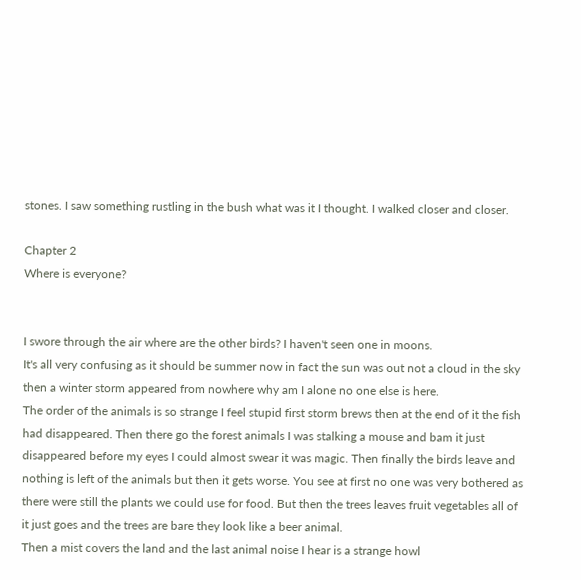stones. I saw something rustling in the bush what was it I thought. I walked closer and closer.

Chapter 2
Where is everyone?


I swore through the air where are the other birds? I haven't seen one in moons.
It's all very confusing as it should be summer now in fact the sun was out not a cloud in the sky then a winter storm appeared from nowhere why am I alone no one else is here.
The order of the animals is so strange I feel stupid first storm brews then at the end of it the fish had disappeared. Then there go the forest animals I was stalking a mouse and bam it just disappeared before my eyes I could almost swear it was magic. Then finally the birds leave and nothing is left of the animals but then it gets worse. You see at first no one was very bothered as there were still the plants we could use for food. But then the trees leaves fruit vegetables all of it just goes and the trees are bare they look like a beer animal.
Then a mist covers the land and the last animal noise I hear is a strange howl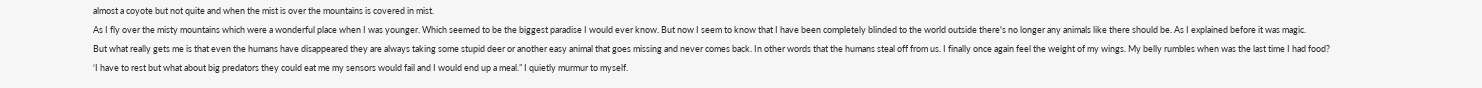almost a coyote but not quite and when the mist is over the mountains is covered in mist.
As I fly over the misty mountains which were a wonderful place when I was younger. Which seemed to be the biggest paradise I would ever know. But now I seem to know that I have been completely blinded to the world outside there's no longer any animals like there should be. As I explained before it was magic.
But what really gets me is that even the humans have disappeared they are always taking some stupid deer or another easy animal that goes missing and never comes back. In other words that the humans steal off from us. I finally once again feel the weight of my wings. My belly rumbles when was the last time I had food?
‘I have to rest but what about big predators they could eat me my sensors would fail and I would end up a meal.” I quietly murmur to myself.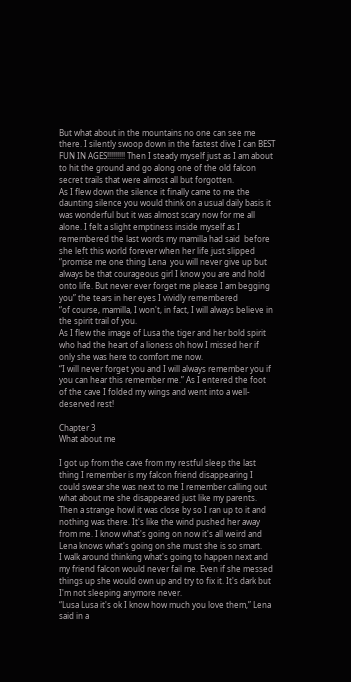But what about in the mountains no one can see me there. I silently swoop down in the fastest dive I can BEST FUN IN AGES!!!!!!!!! Then I steady myself just as I am about to hit the ground and go along one of the old falcon secret trails that were almost all but forgotten.
As I flew down the silence it finally came to me the daunting silence you would think on a usual daily basis it was wonderful but it was almost scary now for me all alone. I felt a slight emptiness inside myself as I remembered the last words my mamilla had said  before she left this world forever when her life just slipped
“promise me one thing Lena  you will never give up but always be that courageous girl I know you are and hold onto life. But never ever forget me please I am begging you” the tears in her eyes I vividly remembered
“of course, mamilla, I won't, in fact, I will always believe in the spirit trail of you.
As I flew the image of Lusa the tiger and her bold spirit who had the heart of a lioness oh how I missed her if only she was here to comfort me now.
“I will never forget you and I will always remember you if you can hear this remember me.” As I entered the foot of the cave I folded my wings and went into a well-deserved rest!

Chapter 3
What about me

I got up from the cave from my restful sleep the last thing I remember is my falcon friend disappearing I could swear she was next to me I remember calling out what about me she disappeared just like my parents. Then a strange howl it was close by so I ran up to it and nothing was there. It's like the wind pushed her away from me. I know what's going on now it's all weird and Lena knows what's going on she must she is so smart.
I walk around thinking what's going to happen next and my friend falcon would never fail me. Even if she messed things up she would own up and try to fix it. It's dark but I'm not sleeping anymore never.
“Lusa Lusa it's ok I know how much you love them,” Lena said in a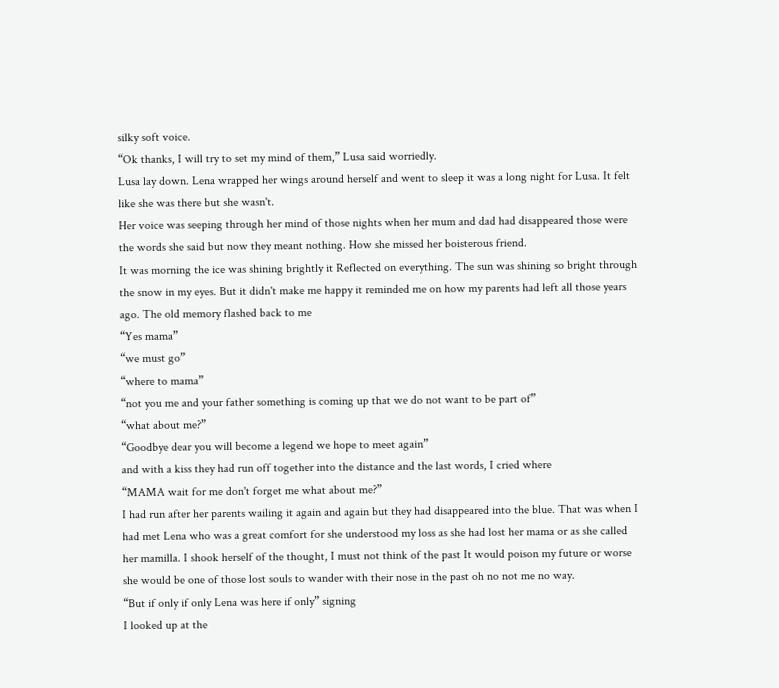silky soft voice.
“Ok thanks, I will try to set my mind of them,” Lusa said worriedly.
Lusa lay down. Lena wrapped her wings around herself and went to sleep it was a long night for Lusa. It felt like she was there but she wasn't.
Her voice was seeping through her mind of those nights when her mum and dad had disappeared those were the words she said but now they meant nothing. How she missed her boisterous friend.
It was morning the ice was shining brightly it Reflected on everything. The sun was shining so bright through the snow in my eyes. But it didn't make me happy it reminded me on how my parents had left all those years ago. The old memory flashed back to me
“Yes mama”
“we must go”
“where to mama”
“not you me and your father something is coming up that we do not want to be part of”
“what about me?”
“Goodbye dear you will become a legend we hope to meet again”
and with a kiss they had run off together into the distance and the last words, I cried where
“MAMA wait for me don't forget me what about me?”
I had run after her parents wailing it again and again but they had disappeared into the blue. That was when I had met Lena who was a great comfort for she understood my loss as she had lost her mama or as she called her mamilla. I shook herself of the thought, I must not think of the past It would poison my future or worse she would be one of those lost souls to wander with their nose in the past oh no not me no way.
“But if only if only Lena was here if only” signing
I looked up at the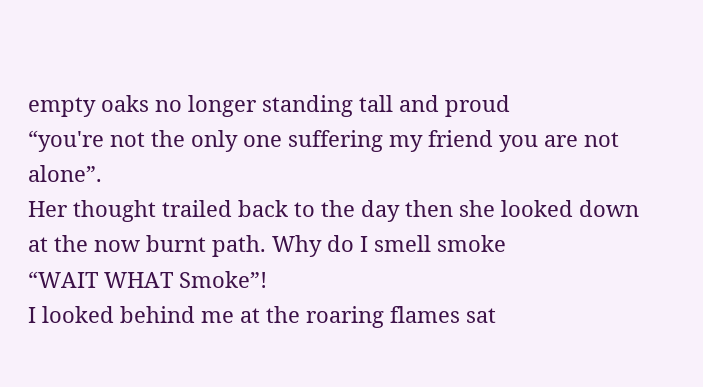empty oaks no longer standing tall and proud
“you're not the only one suffering my friend you are not alone”.
Her thought trailed back to the day then she looked down at the now burnt path. Why do I smell smoke
“WAIT WHAT Smoke”!
I looked behind me at the roaring flames sat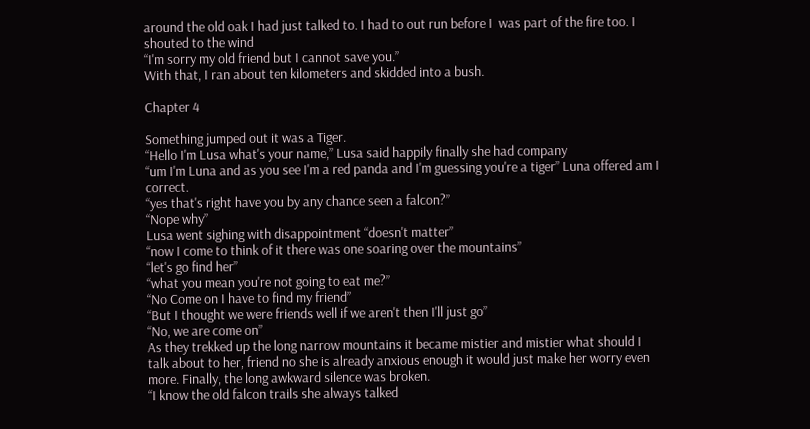around the old oak I had just talked to. I had to out run before I  was part of the fire too. I shouted to the wind
“I'm sorry my old friend but I cannot save you.”
With that, I ran about ten kilometers and skidded into a bush.

Chapter 4

Something jumped out it was a Tiger.
“Hello I'm Lusa what's your name,” Lusa said happily finally she had company
“um I'm Luna and as you see I'm a red panda and I'm guessing you're a tiger” Luna offered am I correct.
“yes that's right have you by any chance seen a falcon?”
“Nope why”
Lusa went sighing with disappointment “doesn't matter”
“now I come to think of it there was one soaring over the mountains”
“let's go find her”
“what you mean you're not going to eat me?”
“No Come on I have to find my friend”
“But I thought we were friends well if we aren't then I'll just go”
“No, we are come on”
As they trekked up the long narrow mountains it became mistier and mistier what should I talk about to her, friend no she is already anxious enough it would just make her worry even more. Finally, the long awkward silence was broken.
“I know the old falcon trails she always talked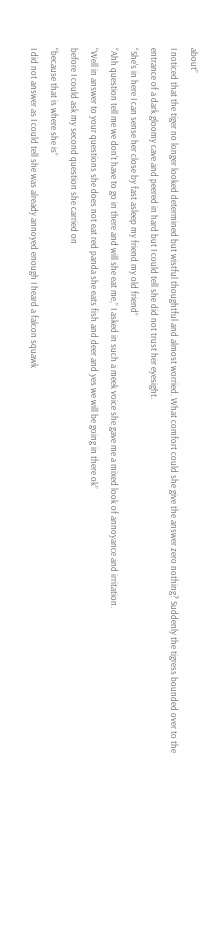about”
I noticed that the tiger no longer looked determined but wistful thoughtful and almost worried. What comfort could she give the answer zero nothing? Suddenly the tigress bounded over to the entrance of a dark gloomy cave and peered in hard but I could tell she did not trust her eyesight.
“She's in here I can sense her close by fast asleep my friend my old friend”
“Ahh question tell me we don't have to go in there and will she eat me,” I asked in such a meek voice she gave me a mixed look of annoyance and irritation.
“Well in answer to your questions she does not eat red panda she eats fish and deer and yes we will be going in there ok”
before I could ask my second question she carried on
“because that is where she is”
I did not answer as I could tell she was already annoyed enough I heard a falcon squawk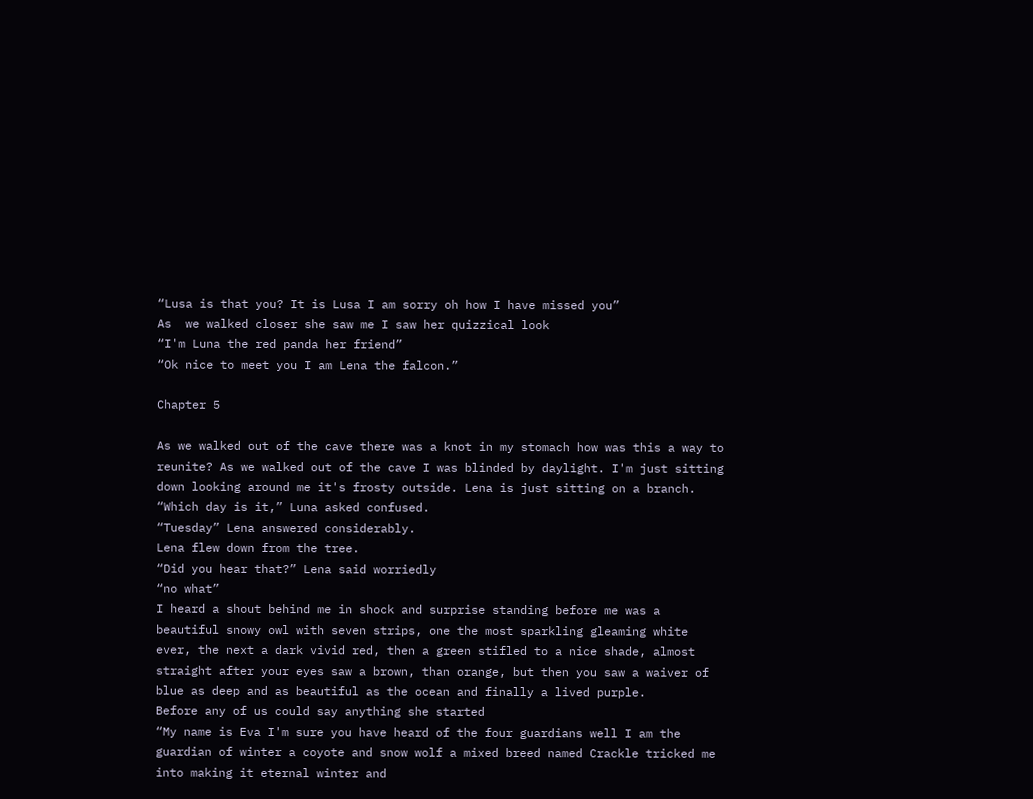“Lusa is that you? It is Lusa I am sorry oh how I have missed you”
As  we walked closer she saw me I saw her quizzical look
“I'm Luna the red panda her friend”
“Ok nice to meet you I am Lena the falcon.”

Chapter 5

As we walked out of the cave there was a knot in my stomach how was this a way to reunite? As we walked out of the cave I was blinded by daylight. I'm just sitting down looking around me it's frosty outside. Lena is just sitting on a branch.
“Which day is it,” Luna asked confused.
“Tuesday” Lena answered considerably.
Lena flew down from the tree.
“Did you hear that?” Lena said worriedly
“no what”
I heard a shout behind me in shock and surprise standing before me was a beautiful snowy owl with seven strips, one the most sparkling gleaming white ever, the next a dark vivid red, then a green stifled to a nice shade, almost straight after your eyes saw a brown, than orange, but then you saw a waiver of blue as deep and as beautiful as the ocean and finally a lived purple.
Before any of us could say anything she started
“My name is Eva I'm sure you have heard of the four guardians well I am the guardian of winter a coyote and snow wolf a mixed breed named Crackle tricked me into making it eternal winter and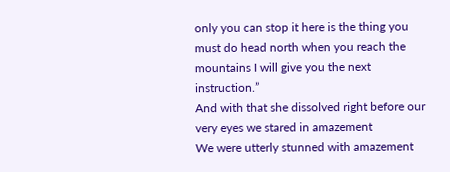only you can stop it here is the thing you must do head north when you reach the mountains I will give you the next instruction.”
And with that she dissolved right before our very eyes we stared in amazement
We were utterly stunned with amazement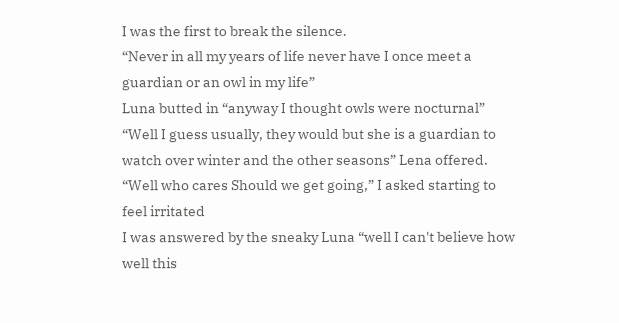I was the first to break the silence.
“Never in all my years of life never have I once meet a guardian or an owl in my life”
Luna butted in “anyway I thought owls were nocturnal”
“Well I guess usually, they would but she is a guardian to watch over winter and the other seasons” Lena offered.
“Well who cares Should we get going,” I asked starting to feel irritated
I was answered by the sneaky Luna “well I can't believe how well this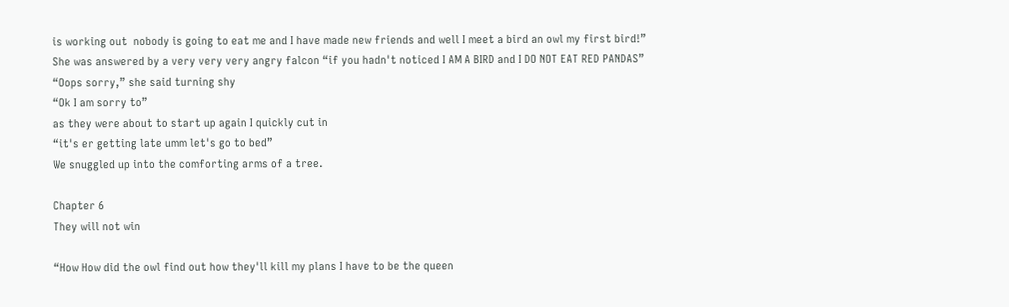is working out  nobody is going to eat me and I have made new friends and well I meet a bird an owl my first bird!”
She was answered by a very very very angry falcon “if you hadn't noticed I AM A BIRD and I DO NOT EAT RED PANDAS”
“Oops sorry,” she said turning shy
“Ok I am sorry to”
as they were about to start up again I quickly cut in
“it's er getting late umm let's go to bed”
We snuggled up into the comforting arms of a tree.

Chapter 6
They will not win

“How How did the owl find out how they'll kill my plans I have to be the queen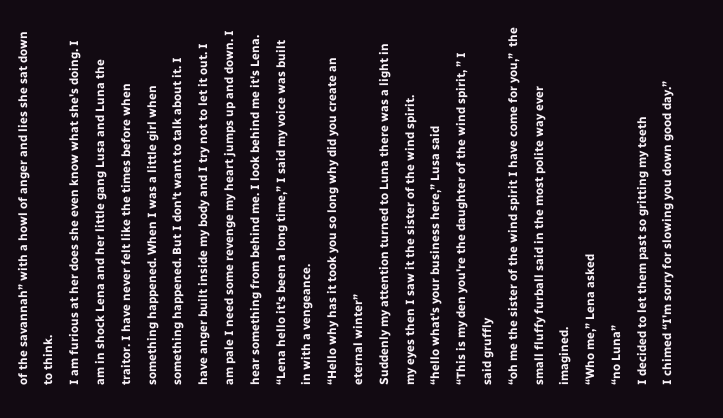of the savannah” with a howl of anger and lies she sat down to think.
I am furious at her does she even know what she's doing. I am in shock Lena and her little gang Lusa and Luna the traitor. I have never felt like the times before when something happened. When I was a little girl when something happened. But I don't want to talk about it. I have anger built inside my body and I try not to let it out. I am pale I need some revenge my heart jumps up and down. I hear something from behind me. I look behind me it's Lena.
“Lena hello it's been a long time,” I said my voice was built in with a vengeance.
“Hello why has it took you so long why did you create an eternal winter”
Suddenly my attention turned to Luna there was a light in my eyes then I saw it the sister of the wind spirit.
“hello what's your business here,” Lusa said
“This is my den you're the daughter of the wind spirit, ” I said gruffly
“oh me the sister of the wind spirit I have come for you,”  the small fluffy furball said in the most polite way ever imagined.
“Who me,” Lena asked
“no Luna”
I decided to let them past so gritting my teeth
I chimed “I'm sorry for slowing you down good day.”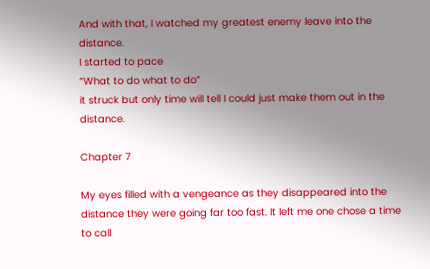And with that, I watched my greatest enemy leave into the distance.
I started to pace
“What to do what to do”
it struck but only time will tell I could just make them out in the distance.

Chapter 7

My eyes filled with a vengeance as they disappeared into the distance they were going far too fast. It left me one chose a time to call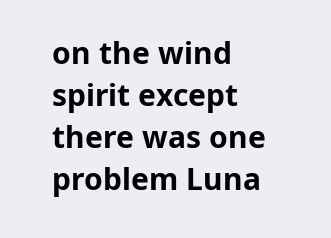on the wind spirit except there was one problem Luna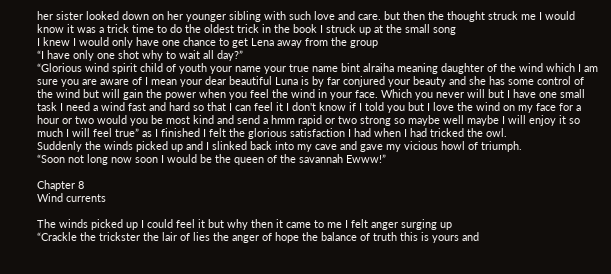her sister looked down on her younger sibling with such love and care. but then the thought struck me I would know it was a trick time to do the oldest trick in the book I struck up at the small song
I knew I would only have one chance to get Lena away from the group
“I have only one shot why to wait all day?”
“Glorious wind spirit child of youth your name your true name bint alraiha meaning daughter of the wind which I am sure you are aware of I mean your dear beautiful Luna is by far conjured your beauty and she has some control of the wind but will gain the power when you feel the wind in your face. Which you never will but I have one small task I need a wind fast and hard so that I can feel it I don't know if I told you but I love the wind on my face for a hour or two would you be most kind and send a hmm rapid or two strong so maybe well maybe I will enjoy it so much I will feel true” as I finished I felt the glorious satisfaction I had when I had tricked the owl.
Suddenly the winds picked up and I slinked back into my cave and gave my vicious howl of triumph.
“Soon not long now soon I would be the queen of the savannah Ewww!”

Chapter 8
Wind currents

The winds picked up I could feel it but why then it came to me I felt anger surging up
“Crackle the trickster the lair of lies the anger of hope the balance of truth this is yours and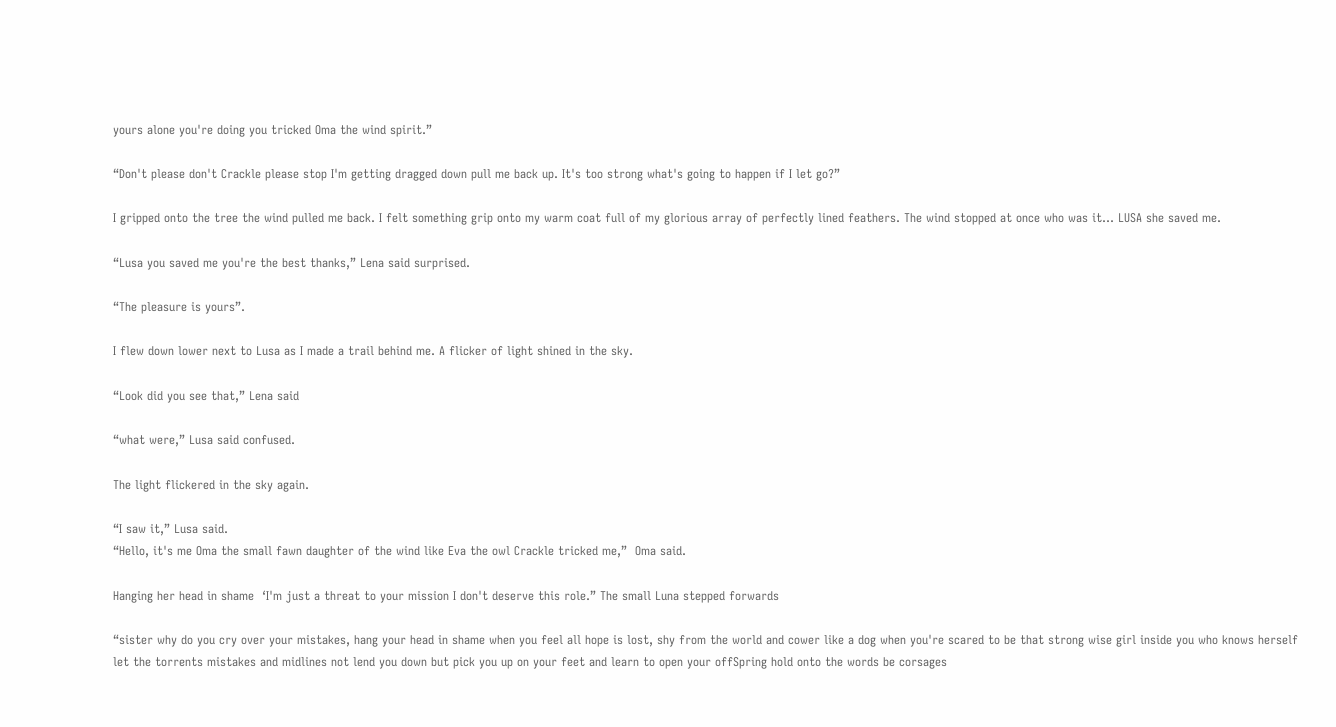yours alone you're doing you tricked Oma the wind spirit.”

“Don't please don't Crackle please stop I'm getting dragged down pull me back up. It's too strong what's going to happen if I let go?”

I gripped onto the tree the wind pulled me back. I felt something grip onto my warm coat full of my glorious array of perfectly lined feathers. The wind stopped at once who was it… LUSA she saved me.

“Lusa you saved me you're the best thanks,” Lena said surprised.

“The pleasure is yours”.

I flew down lower next to Lusa as I made a trail behind me. A flicker of light shined in the sky.

“Look did you see that,” Lena said

“what were,” Lusa said confused.

The light flickered in the sky again.

“I saw it,” Lusa said.
“Hello, it's me Oma the small fawn daughter of the wind like Eva the owl Crackle tricked me,”  Oma said.

Hanging her head in shame  ‘I'm just a threat to your mission I don't deserve this role.” The small Luna stepped forwards

“sister why do you cry over your mistakes, hang your head in shame when you feel all hope is lost, shy from the world and cower like a dog when you're scared to be that strong wise girl inside you who knows herself let the torrents mistakes and midlines not lend you down but pick you up on your feet and learn to open your offSpring hold onto the words be corsages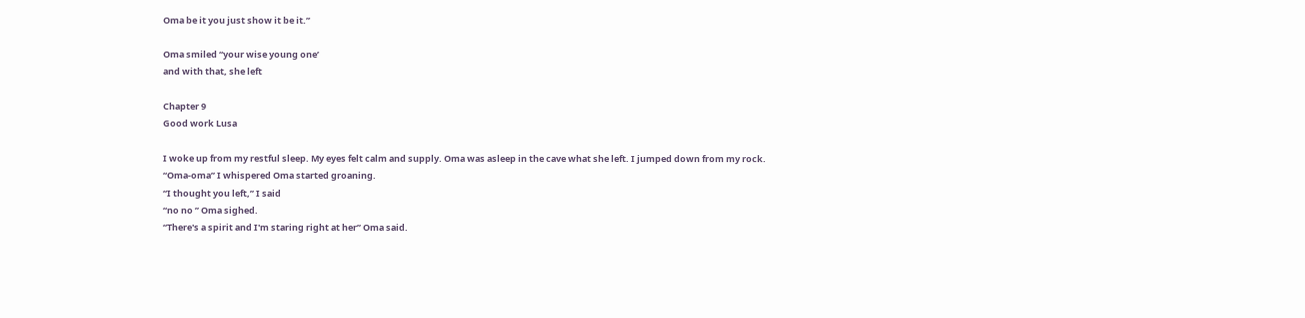Oma be it you just show it be it.”

Oma smiled “your wise young one’
and with that, she left

Chapter 9
Good work Lusa

I woke up from my restful sleep. My eyes felt calm and supply. Oma was asleep in the cave what she left. I jumped down from my rock.
“Oma-oma” I whispered Oma started groaning.
“I thought you left,” I said
“no no ” Oma sighed.
“There's a spirit and I'm staring right at her” Oma said.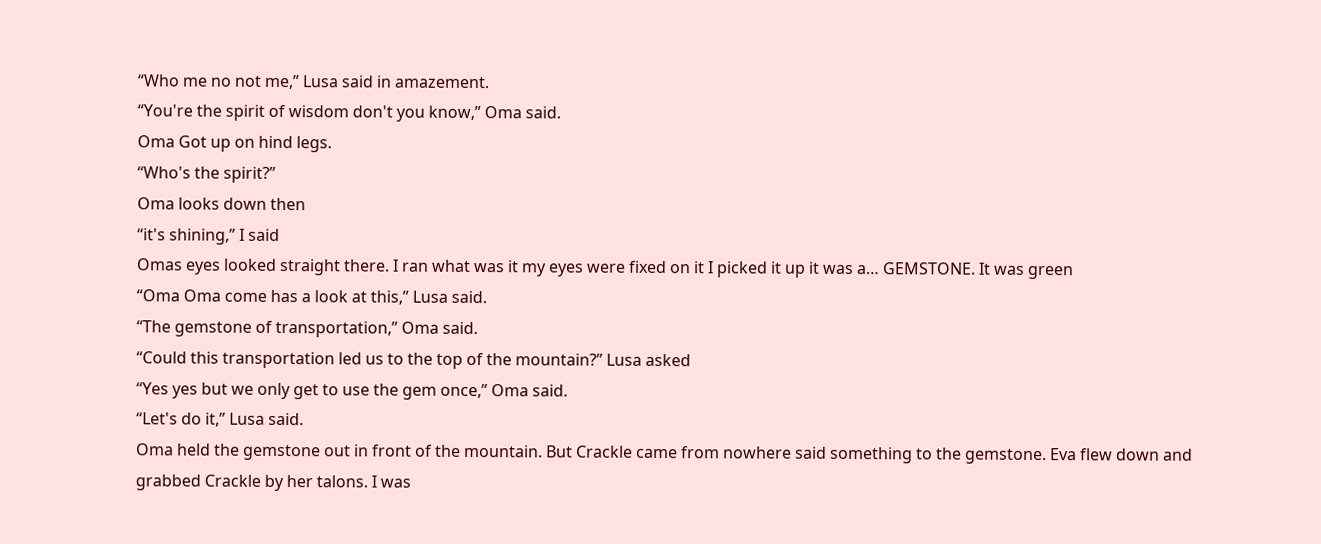“Who me no not me,” Lusa said in amazement.
“You're the spirit of wisdom don't you know,” Oma said.
Oma Got up on hind legs.
“Who's the spirit?”
Oma looks down then
“it's shining,” I said
Omas eyes looked straight there. I ran what was it my eyes were fixed on it I picked it up it was a… GEMSTONE. It was green
“Oma Oma come has a look at this,” Lusa said.
“The gemstone of transportation,” Oma said.
“Could this transportation led us to the top of the mountain?” Lusa asked
“Yes yes but we only get to use the gem once,” Oma said.
“Let's do it,” Lusa said.
Oma held the gemstone out in front of the mountain. But Crackle came from nowhere said something to the gemstone. Eva flew down and grabbed Crackle by her talons. I was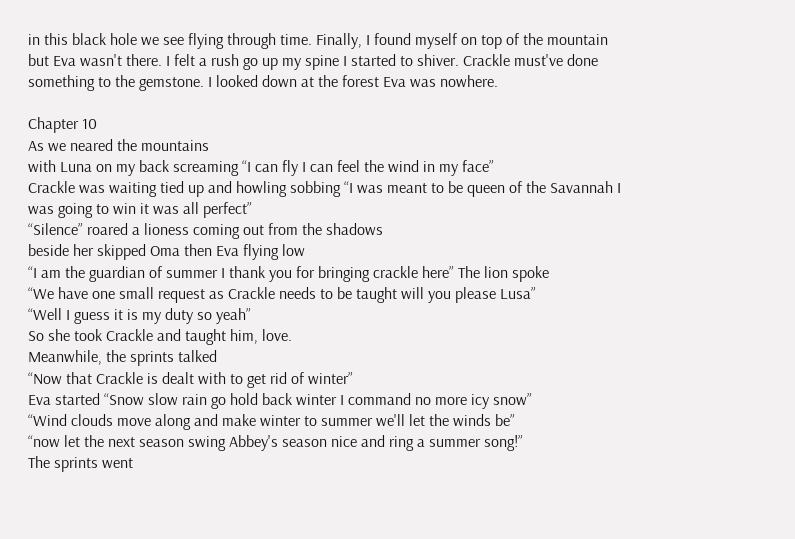in this black hole we see flying through time. Finally, I found myself on top of the mountain but Eva wasn't there. I felt a rush go up my spine I started to shiver. Crackle must've done something to the gemstone. I looked down at the forest Eva was nowhere.

Chapter 10
As we neared the mountains
with Luna on my back screaming “I can fly I can feel the wind in my face”
Crackle was waiting tied up and howling sobbing “I was meant to be queen of the Savannah I was going to win it was all perfect”
“Silence” roared a lioness coming out from the shadows
beside her skipped Oma then Eva flying low
“I am the guardian of summer I thank you for bringing crackle here” The lion spoke
“We have one small request as Crackle needs to be taught will you please Lusa”
“Well I guess it is my duty so yeah”
So she took Crackle and taught him, love.
Meanwhile, the sprints talked
“Now that Crackle is dealt with to get rid of winter”
Eva started “Snow slow rain go hold back winter I command no more icy snow”
“Wind clouds move along and make winter to summer we'll let the winds be”
“now let the next season swing Abbey's season nice and ring a summer song!”
The sprints went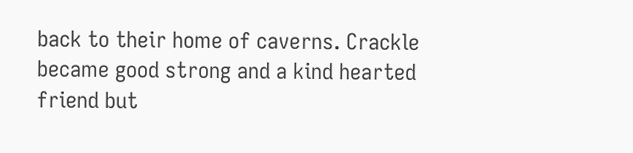back to their home of caverns. Crackle became good strong and a kind hearted friend but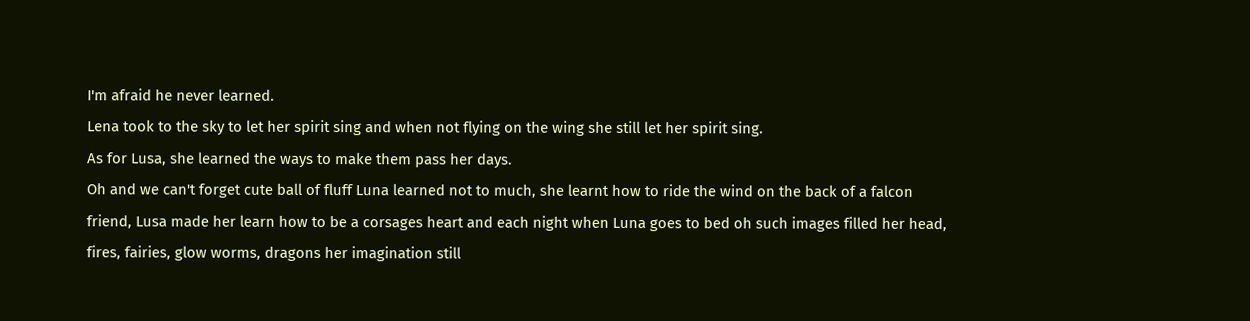I'm afraid he never learned.
Lena took to the sky to let her spirit sing and when not flying on the wing she still let her spirit sing.
As for Lusa, she learned the ways to make them pass her days.
Oh and we can't forget cute ball of fluff Luna learned not to much, she learnt how to ride the wind on the back of a falcon friend, Lusa made her learn how to be a corsages heart and each night when Luna goes to bed oh such images filled her head, fires, fairies, glow worms, dragons her imagination still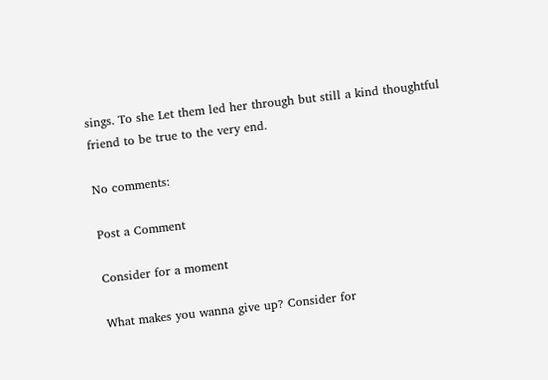sings. To she Let them led her through but still a kind thoughtful friend to be true to the very end.

No comments:

Post a Comment

Consider for a moment

What makes you wanna give up? Consider for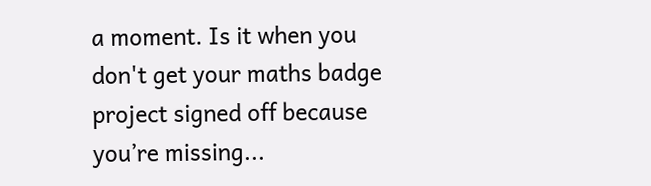a moment. Is it when you don't get your maths badge project signed off because you’re missing...